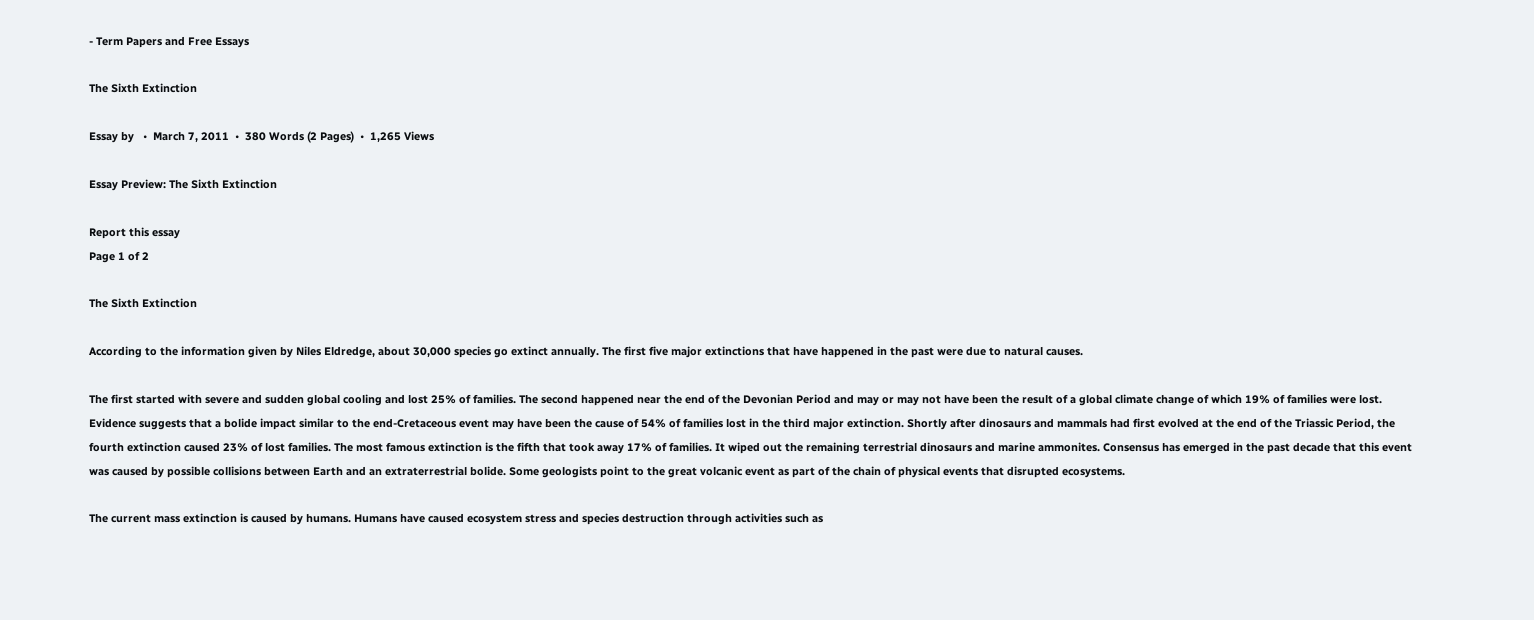- Term Papers and Free Essays

The Sixth Extinction

Essay by   •  March 7, 2011  •  380 Words (2 Pages)  •  1,265 Views

Essay Preview: The Sixth Extinction

Report this essay
Page 1 of 2

The Sixth Extinction

According to the information given by Niles Eldredge, about 30,000 species go extinct annually. The first five major extinctions that have happened in the past were due to natural causes.

The first started with severe and sudden global cooling and lost 25% of families. The second happened near the end of the Devonian Period and may or may not have been the result of a global climate change of which 19% of families were lost. Evidence suggests that a bolide impact similar to the end-Cretaceous event may have been the cause of 54% of families lost in the third major extinction. Shortly after dinosaurs and mammals had first evolved at the end of the Triassic Period, the fourth extinction caused 23% of lost families. The most famous extinction is the fifth that took away 17% of families. It wiped out the remaining terrestrial dinosaurs and marine ammonites. Consensus has emerged in the past decade that this event was caused by possible collisions between Earth and an extraterrestrial bolide. Some geologists point to the great volcanic event as part of the chain of physical events that disrupted ecosystems.

The current mass extinction is caused by humans. Humans have caused ecosystem stress and species destruction through activities such as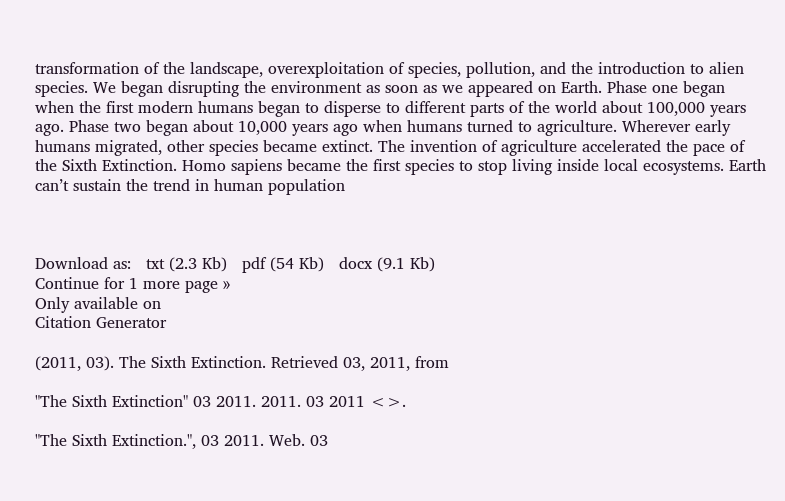transformation of the landscape, overexploitation of species, pollution, and the introduction to alien species. We began disrupting the environment as soon as we appeared on Earth. Phase one began when the first modern humans began to disperse to different parts of the world about 100,000 years ago. Phase two began about 10,000 years ago when humans turned to agriculture. Wherever early humans migrated, other species became extinct. The invention of agriculture accelerated the pace of the Sixth Extinction. Homo sapiens became the first species to stop living inside local ecosystems. Earth can’t sustain the trend in human population



Download as:   txt (2.3 Kb)   pdf (54 Kb)   docx (9.1 Kb)
Continue for 1 more page »
Only available on
Citation Generator

(2011, 03). The Sixth Extinction. Retrieved 03, 2011, from

"The Sixth Extinction" 03 2011. 2011. 03 2011 <>.

"The Sixth Extinction.", 03 2011. Web. 03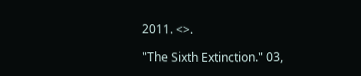2011. <>.

"The Sixth Extinction." 03,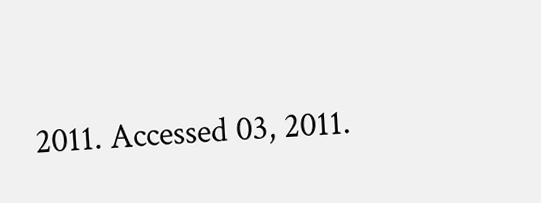2011. Accessed 03, 2011.